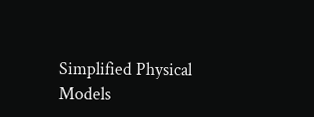Simplified Physical Models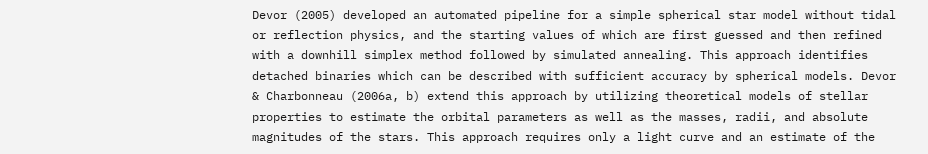Devor (2005) developed an automated pipeline for a simple spherical star model without tidal or reflection physics, and the starting values of which are first guessed and then refined with a downhill simplex method followed by simulated annealing. This approach identifies detached binaries which can be described with sufficient accuracy by spherical models. Devor & Charbonneau (2006a, b) extend this approach by utilizing theoretical models of stellar properties to estimate the orbital parameters as well as the masses, radii, and absolute magnitudes of the stars. This approach requires only a light curve and an estimate of the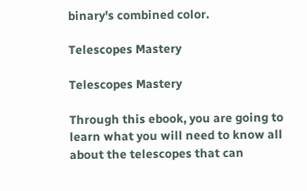binary's combined color.

Telescopes Mastery

Telescopes Mastery

Through this ebook, you are going to learn what you will need to know all about the telescopes that can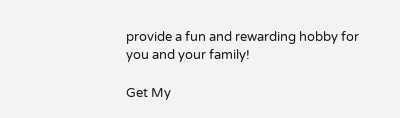provide a fun and rewarding hobby for you and your family!

Get My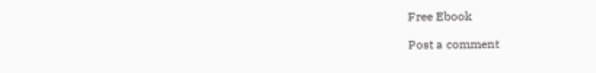Free Ebook

Post a comment